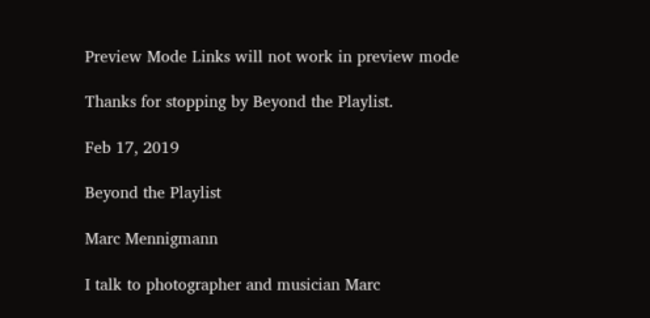Preview Mode Links will not work in preview mode

Thanks for stopping by Beyond the Playlist.

Feb 17, 2019

Beyond the Playlist

Marc Mennigmann

I talk to photographer and musician Marc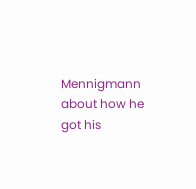Mennigmann about how he got his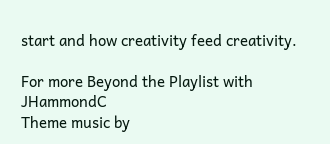start and how creativity feed creativity.

For more Beyond the Playlist with JHammondC
Theme music by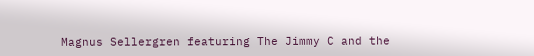Magnus Sellergren featuring The Jimmy C and the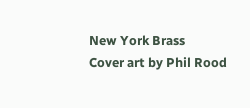New York Brass
Cover art by Phil Rood